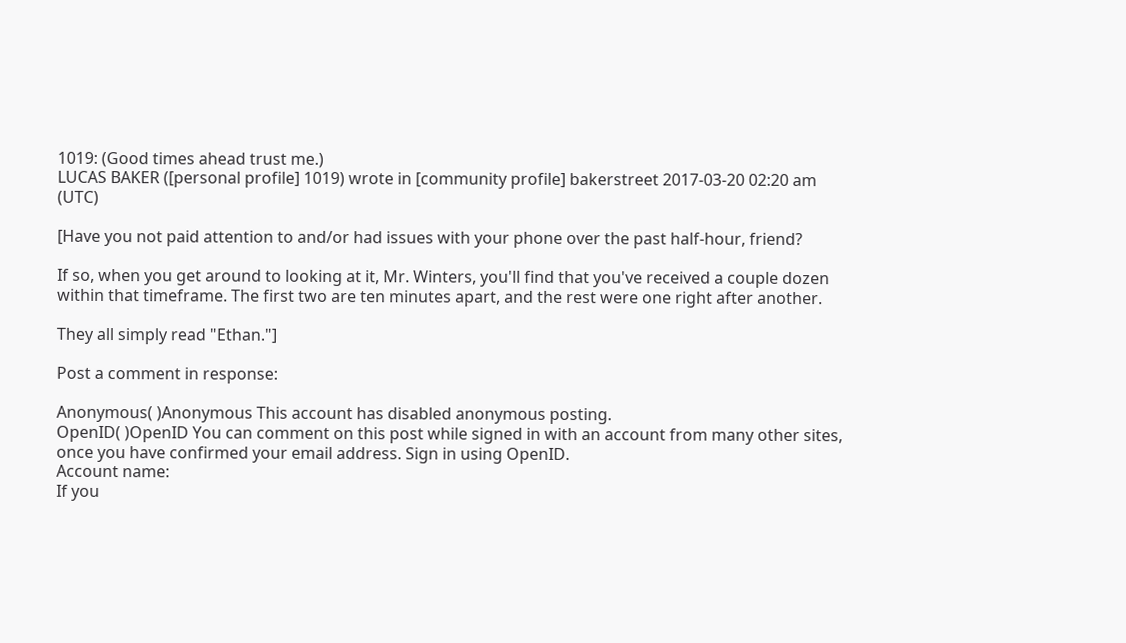1019: (Good times ahead trust me.)
LUCAS BAKER ([personal profile] 1019) wrote in [community profile] bakerstreet 2017-03-20 02:20 am (UTC)

[Have you not paid attention to and/or had issues with your phone over the past half-hour, friend?

If so, when you get around to looking at it, Mr. Winters, you'll find that you've received a couple dozen within that timeframe. The first two are ten minutes apart, and the rest were one right after another.

They all simply read "Ethan."]

Post a comment in response:

Anonymous( )Anonymous This account has disabled anonymous posting.
OpenID( )OpenID You can comment on this post while signed in with an account from many other sites, once you have confirmed your email address. Sign in using OpenID.
Account name:
If you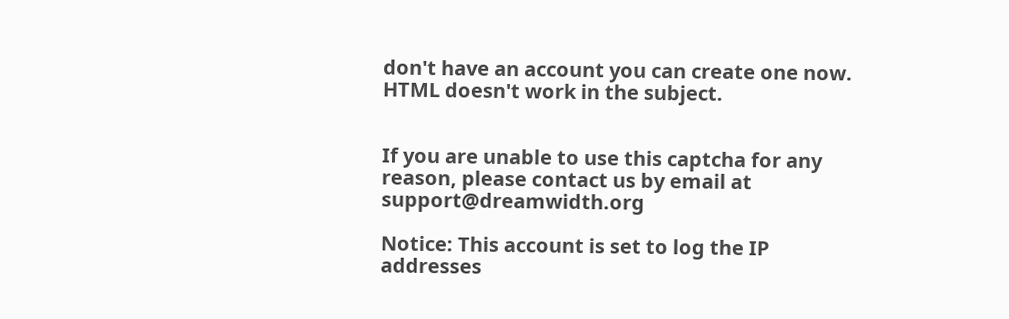don't have an account you can create one now.
HTML doesn't work in the subject.


If you are unable to use this captcha for any reason, please contact us by email at support@dreamwidth.org

Notice: This account is set to log the IP addresses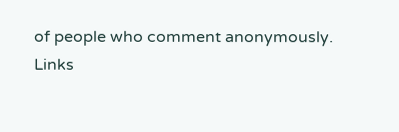of people who comment anonymously.
Links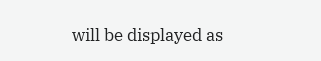will be displayed as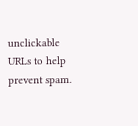unclickable URLs to help prevent spam.